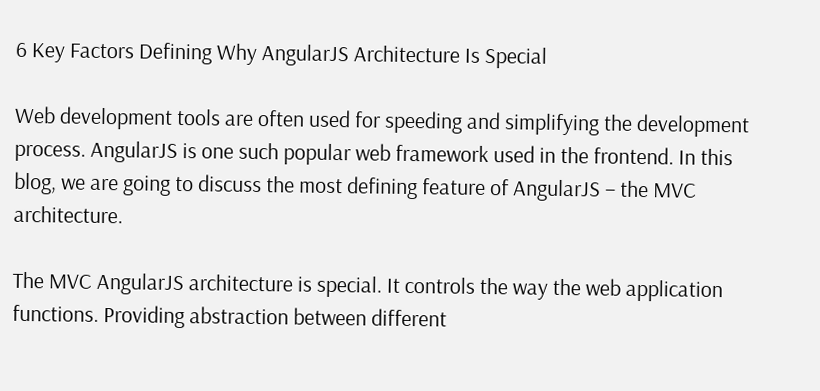6 Key Factors Defining Why AngularJS Architecture Is Special

Web development tools are often used for speeding and simplifying the development process. AngularJS is one such popular web framework used in the frontend. In this blog, we are going to discuss the most defining feature of AngularJS – the MVC architecture.

The MVC AngularJS architecture is special. It controls the way the web application functions. Providing abstraction between different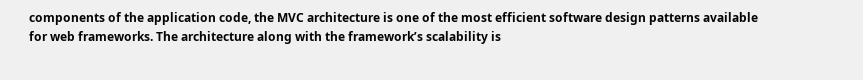components of the application code, the MVC architecture is one of the most efficient software design patterns available for web frameworks. The architecture along with the framework’s scalability is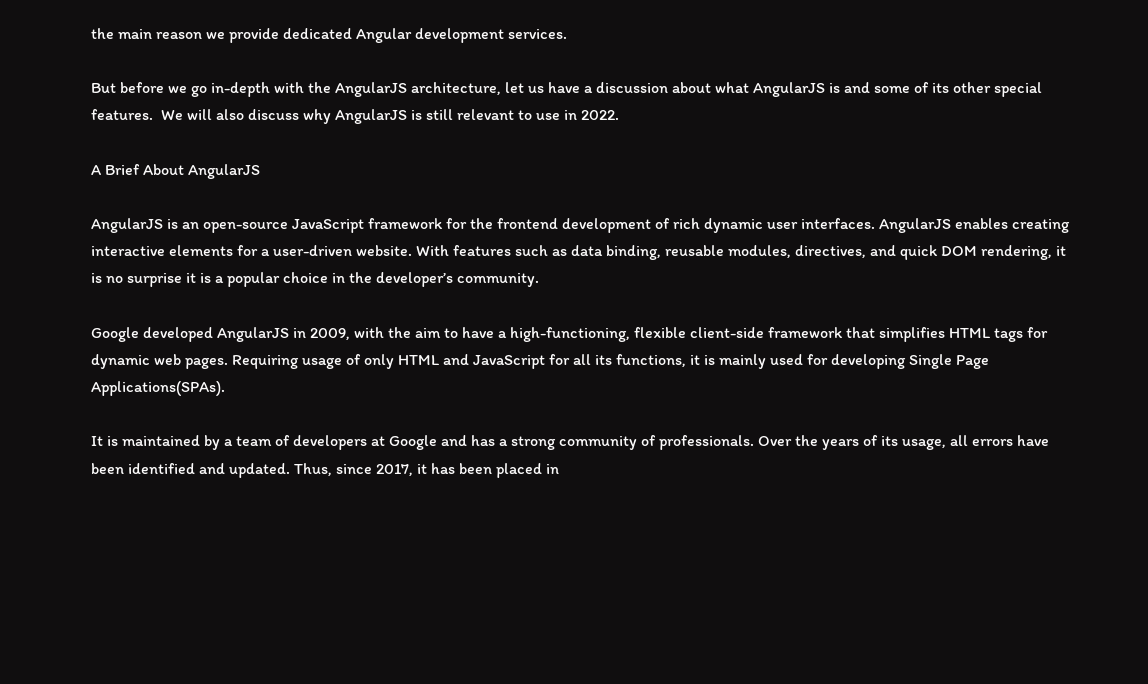the main reason we provide dedicated Angular development services.

But before we go in-depth with the AngularJS architecture, let us have a discussion about what AngularJS is and some of its other special features.  We will also discuss why AngularJS is still relevant to use in 2022.

A Brief About AngularJS

AngularJS is an open-source JavaScript framework for the frontend development of rich dynamic user interfaces. AngularJS enables creating interactive elements for a user-driven website. With features such as data binding, reusable modules, directives, and quick DOM rendering, it is no surprise it is a popular choice in the developer’s community.

Google developed AngularJS in 2009, with the aim to have a high-functioning, flexible client-side framework that simplifies HTML tags for dynamic web pages. Requiring usage of only HTML and JavaScript for all its functions, it is mainly used for developing Single Page Applications(SPAs).

It is maintained by a team of developers at Google and has a strong community of professionals. Over the years of its usage, all errors have been identified and updated. Thus, since 2017, it has been placed in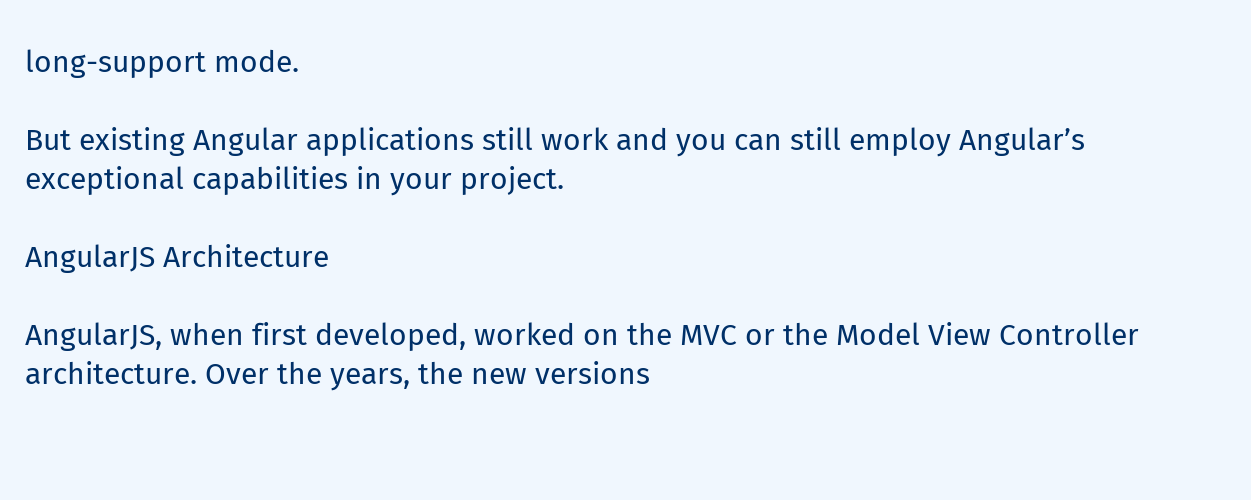long-support mode.

But existing Angular applications still work and you can still employ Angular’s exceptional capabilities in your project.

AngularJS Architecture

AngularJS, when first developed, worked on the MVC or the Model View Controller architecture. Over the years, the new versions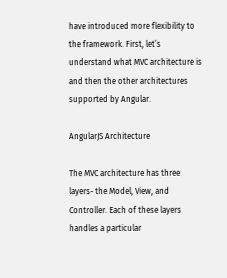have introduced more flexibility to the framework. First, let’s understand what MVC architecture is and then the other architectures supported by Angular.

AngularJS Architecture

The MVC architecture has three layers- the Model, View, and Controller. Each of these layers handles a particular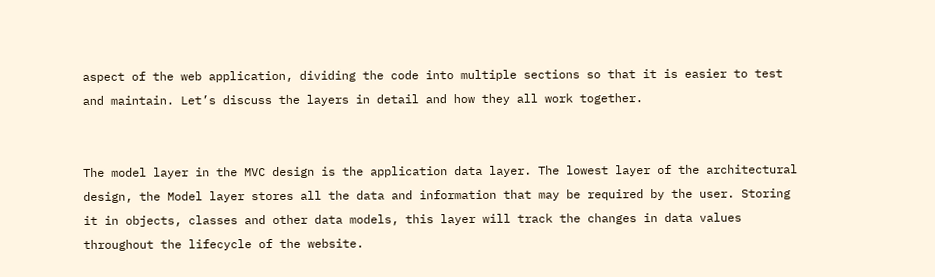aspect of the web application, dividing the code into multiple sections so that it is easier to test and maintain. Let’s discuss the layers in detail and how they all work together.


The model layer in the MVC design is the application data layer. The lowest layer of the architectural design, the Model layer stores all the data and information that may be required by the user. Storing it in objects, classes and other data models, this layer will track the changes in data values throughout the lifecycle of the website.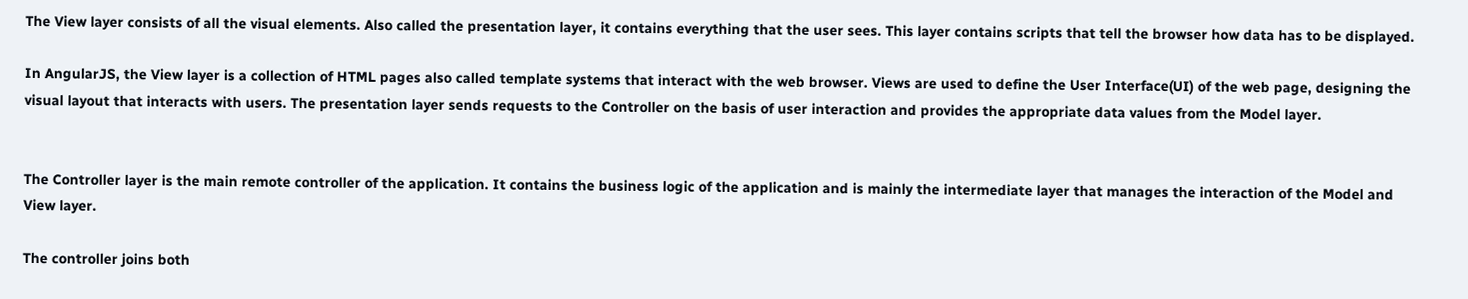The View layer consists of all the visual elements. Also called the presentation layer, it contains everything that the user sees. This layer contains scripts that tell the browser how data has to be displayed.

In AngularJS, the View layer is a collection of HTML pages also called template systems that interact with the web browser. Views are used to define the User Interface(UI) of the web page, designing the visual layout that interacts with users. The presentation layer sends requests to the Controller on the basis of user interaction and provides the appropriate data values from the Model layer.


The Controller layer is the main remote controller of the application. It contains the business logic of the application and is mainly the intermediate layer that manages the interaction of the Model and View layer.

The controller joins both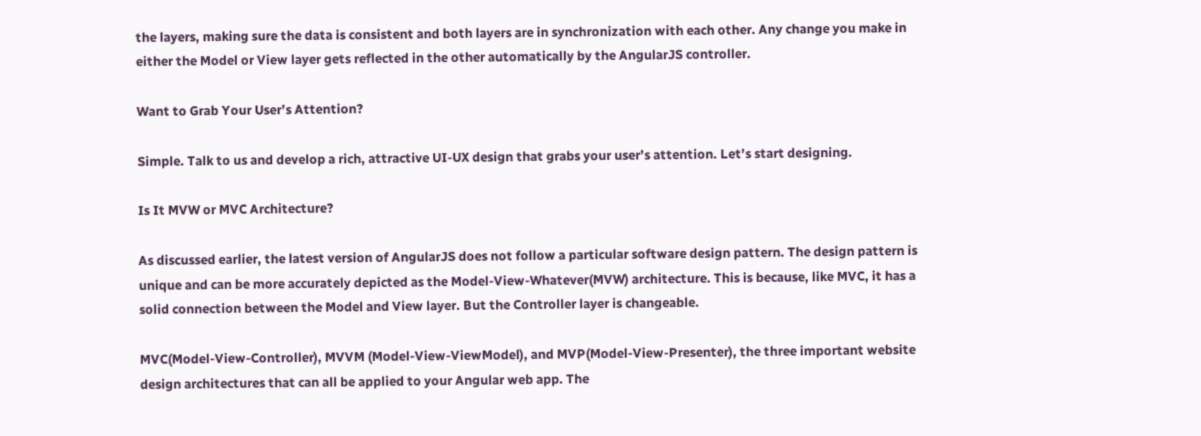the layers, making sure the data is consistent and both layers are in synchronization with each other. Any change you make in either the Model or View layer gets reflected in the other automatically by the AngularJS controller.

Want to Grab Your User’s Attention?

Simple. Talk to us and develop a rich, attractive UI-UX design that grabs your user’s attention. Let’s start designing.

Is It MVW or MVC Architecture?

As discussed earlier, the latest version of AngularJS does not follow a particular software design pattern. The design pattern is unique and can be more accurately depicted as the Model-View-Whatever(MVW) architecture. This is because, like MVC, it has a solid connection between the Model and View layer. But the Controller layer is changeable.

MVC(Model-View-Controller), MVVM (Model-View-ViewModel), and MVP(Model-View-Presenter), the three important website design architectures that can all be applied to your Angular web app. The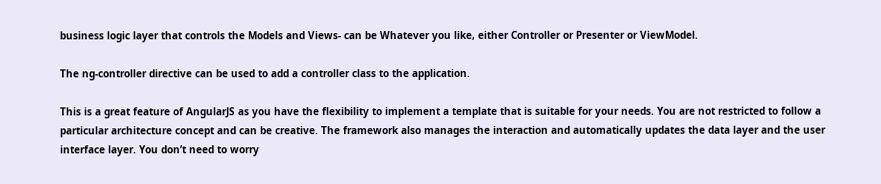business logic layer that controls the Models and Views- can be Whatever you like, either Controller or Presenter or ViewModel.

The ng-controller directive can be used to add a controller class to the application.

This is a great feature of AngularJS as you have the flexibility to implement a template that is suitable for your needs. You are not restricted to follow a particular architecture concept and can be creative. The framework also manages the interaction and automatically updates the data layer and the user interface layer. You don’t need to worry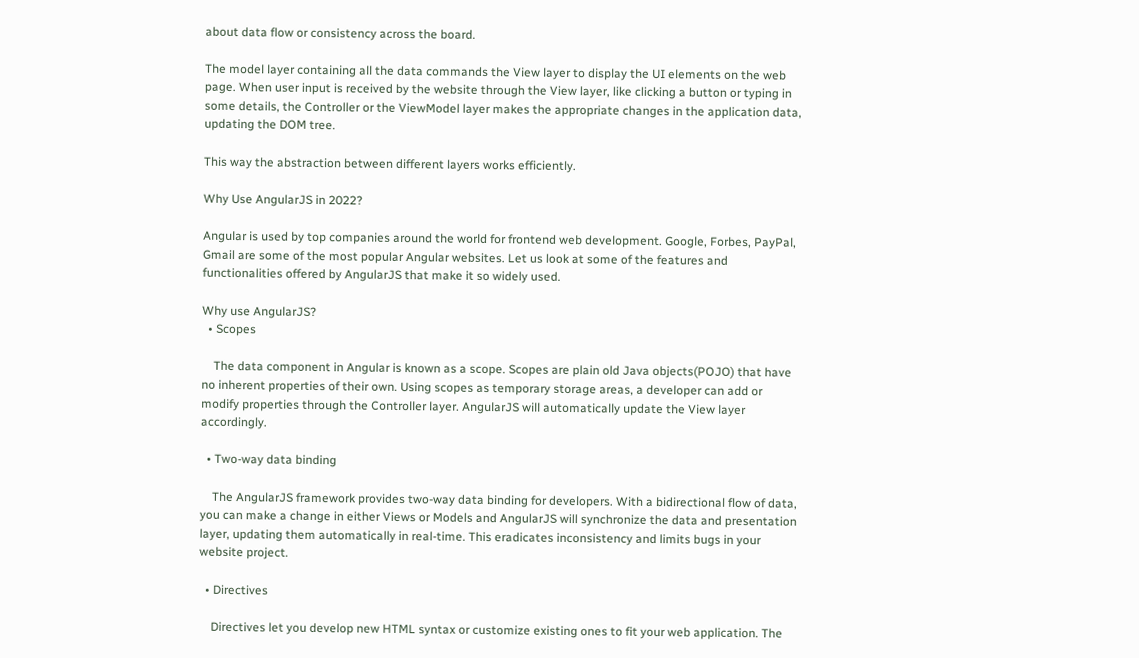about data flow or consistency across the board.

The model layer containing all the data commands the View layer to display the UI elements on the web page. When user input is received by the website through the View layer, like clicking a button or typing in some details, the Controller or the ViewModel layer makes the appropriate changes in the application data, updating the DOM tree.

This way the abstraction between different layers works efficiently.

Why Use AngularJS in 2022?

Angular is used by top companies around the world for frontend web development. Google, Forbes, PayPal, Gmail are some of the most popular Angular websites. Let us look at some of the features and functionalities offered by AngularJS that make it so widely used.

Why use AngularJS?
  • Scopes

    The data component in Angular is known as a scope. Scopes are plain old Java objects(POJO) that have no inherent properties of their own. Using scopes as temporary storage areas, a developer can add or modify properties through the Controller layer. AngularJS will automatically update the View layer accordingly.

  • Two-way data binding

    The AngularJS framework provides two-way data binding for developers. With a bidirectional flow of data, you can make a change in either Views or Models and AngularJS will synchronize the data and presentation layer, updating them automatically in real-time. This eradicates inconsistency and limits bugs in your website project.

  • Directives

    Directives let you develop new HTML syntax or customize existing ones to fit your web application. The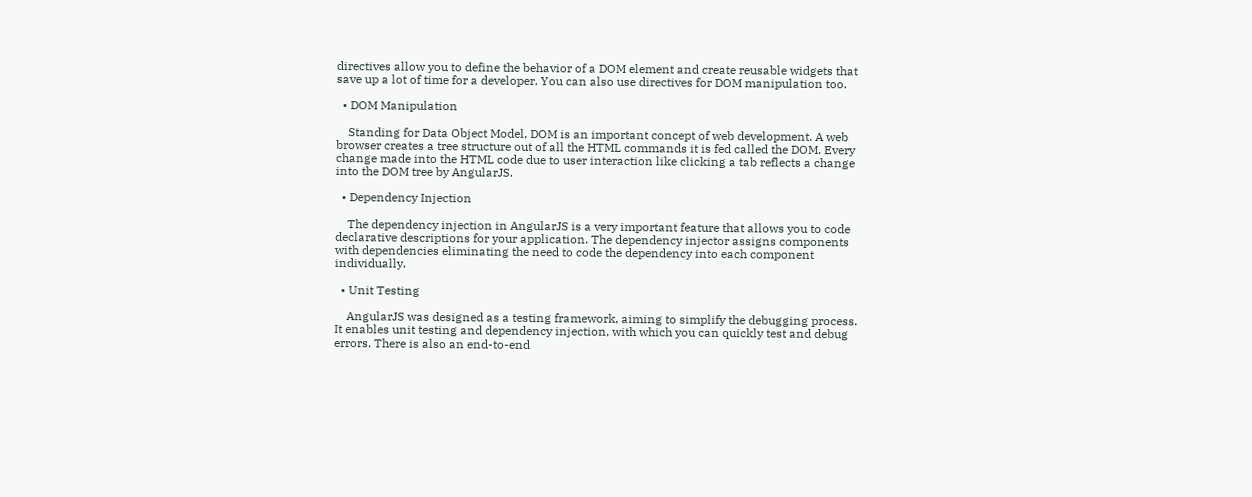directives allow you to define the behavior of a DOM element and create reusable widgets that save up a lot of time for a developer. You can also use directives for DOM manipulation too.

  • DOM Manipulation

    Standing for Data Object Model, DOM is an important concept of web development. A web browser creates a tree structure out of all the HTML commands it is fed called the DOM. Every change made into the HTML code due to user interaction like clicking a tab reflects a change into the DOM tree by AngularJS.

  • Dependency Injection

    The dependency injection in AngularJS is a very important feature that allows you to code declarative descriptions for your application. The dependency injector assigns components with dependencies eliminating the need to code the dependency into each component individually.

  • Unit Testing

    AngularJS was designed as a testing framework, aiming to simplify the debugging process. It enables unit testing and dependency injection, with which you can quickly test and debug errors. There is also an end-to-end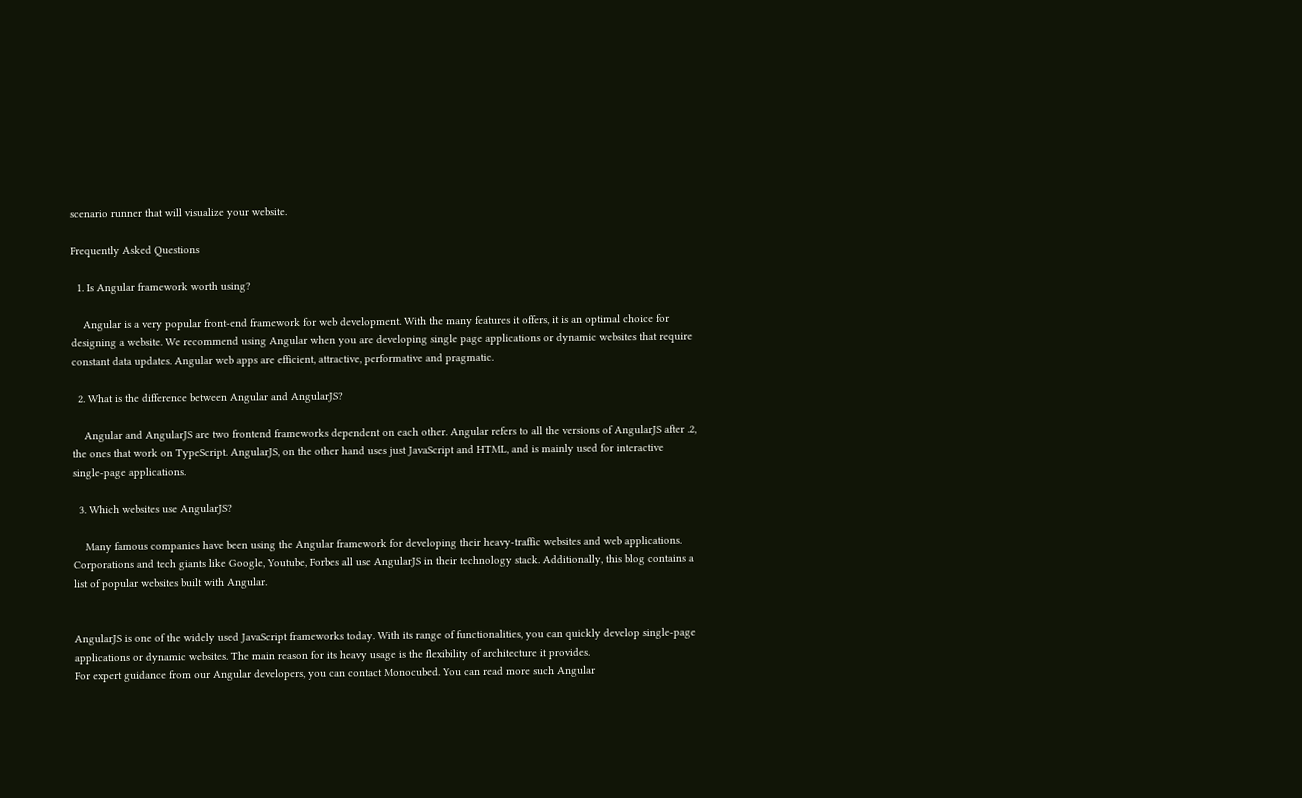scenario runner that will visualize your website.

Frequently Asked Questions

  1. Is Angular framework worth using?

    Angular is a very popular front-end framework for web development. With the many features it offers, it is an optimal choice for designing a website. We recommend using Angular when you are developing single page applications or dynamic websites that require constant data updates. Angular web apps are efficient, attractive, performative and pragmatic.

  2. What is the difference between Angular and AngularJS?

    Angular and AngularJS are two frontend frameworks dependent on each other. Angular refers to all the versions of AngularJS after .2, the ones that work on TypeScript. AngularJS, on the other hand uses just JavaScript and HTML, and is mainly used for interactive single-page applications.

  3. Which websites use AngularJS?

    Many famous companies have been using the Angular framework for developing their heavy-traffic websites and web applications. Corporations and tech giants like Google, Youtube, Forbes all use AngularJS in their technology stack. Additionally, this blog contains a list of popular websites built with Angular.


AngularJS is one of the widely used JavaScript frameworks today. With its range of functionalities, you can quickly develop single-page applications or dynamic websites. The main reason for its heavy usage is the flexibility of architecture it provides.
For expert guidance from our Angular developers, you can contact Monocubed. You can read more such Angular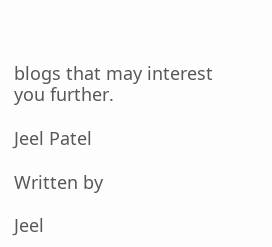blogs that may interest you further.

Jeel Patel

Written by

Jeel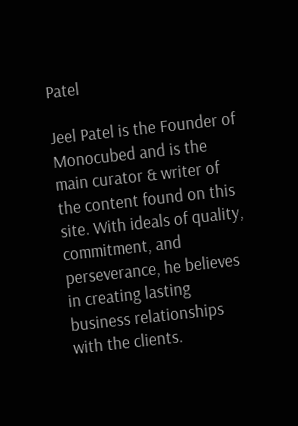Patel

Jeel Patel is the Founder of Monocubed and is the main curator & writer of the content found on this site. With ideals of quality, commitment, and perseverance, he believes in creating lasting business relationships with the clients.